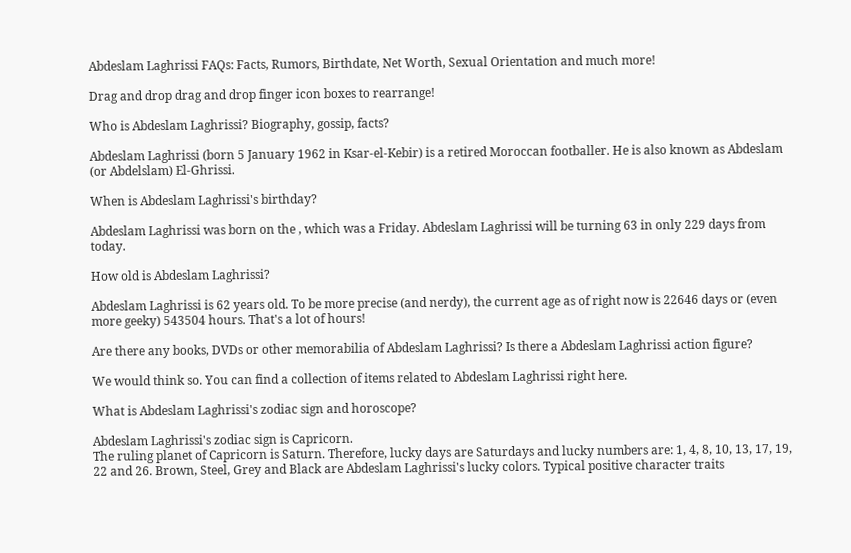Abdeslam Laghrissi FAQs: Facts, Rumors, Birthdate, Net Worth, Sexual Orientation and much more!

Drag and drop drag and drop finger icon boxes to rearrange!

Who is Abdeslam Laghrissi? Biography, gossip, facts?

Abdeslam Laghrissi (born 5 January 1962 in Ksar-el-Kebir) is a retired Moroccan footballer. He is also known as Abdeslam (or Abdelslam) El-Ghrissi.

When is Abdeslam Laghrissi's birthday?

Abdeslam Laghrissi was born on the , which was a Friday. Abdeslam Laghrissi will be turning 63 in only 229 days from today.

How old is Abdeslam Laghrissi?

Abdeslam Laghrissi is 62 years old. To be more precise (and nerdy), the current age as of right now is 22646 days or (even more geeky) 543504 hours. That's a lot of hours!

Are there any books, DVDs or other memorabilia of Abdeslam Laghrissi? Is there a Abdeslam Laghrissi action figure?

We would think so. You can find a collection of items related to Abdeslam Laghrissi right here.

What is Abdeslam Laghrissi's zodiac sign and horoscope?

Abdeslam Laghrissi's zodiac sign is Capricorn.
The ruling planet of Capricorn is Saturn. Therefore, lucky days are Saturdays and lucky numbers are: 1, 4, 8, 10, 13, 17, 19, 22 and 26. Brown, Steel, Grey and Black are Abdeslam Laghrissi's lucky colors. Typical positive character traits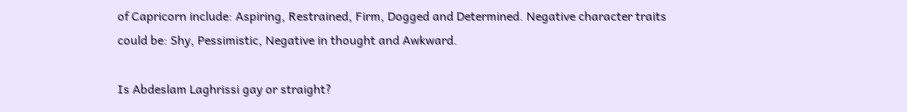of Capricorn include: Aspiring, Restrained, Firm, Dogged and Determined. Negative character traits could be: Shy, Pessimistic, Negative in thought and Awkward.

Is Abdeslam Laghrissi gay or straight?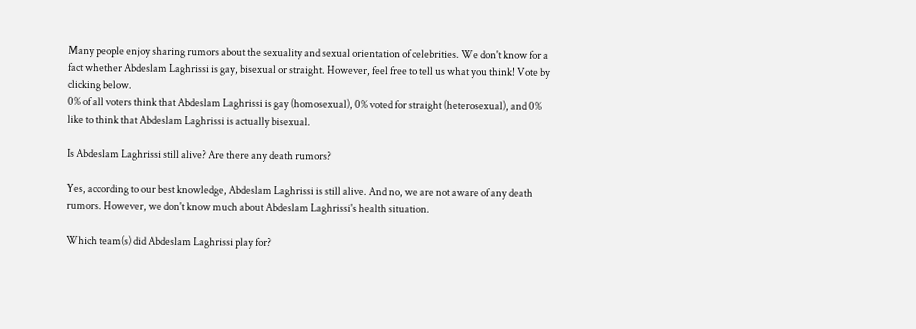Many people enjoy sharing rumors about the sexuality and sexual orientation of celebrities. We don't know for a fact whether Abdeslam Laghrissi is gay, bisexual or straight. However, feel free to tell us what you think! Vote by clicking below.
0% of all voters think that Abdeslam Laghrissi is gay (homosexual), 0% voted for straight (heterosexual), and 0% like to think that Abdeslam Laghrissi is actually bisexual.

Is Abdeslam Laghrissi still alive? Are there any death rumors?

Yes, according to our best knowledge, Abdeslam Laghrissi is still alive. And no, we are not aware of any death rumors. However, we don't know much about Abdeslam Laghrissi's health situation.

Which team(s) did Abdeslam Laghrissi play for?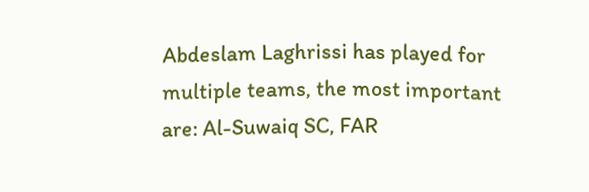Abdeslam Laghrissi has played for multiple teams, the most important are: Al-Suwaiq SC, FAR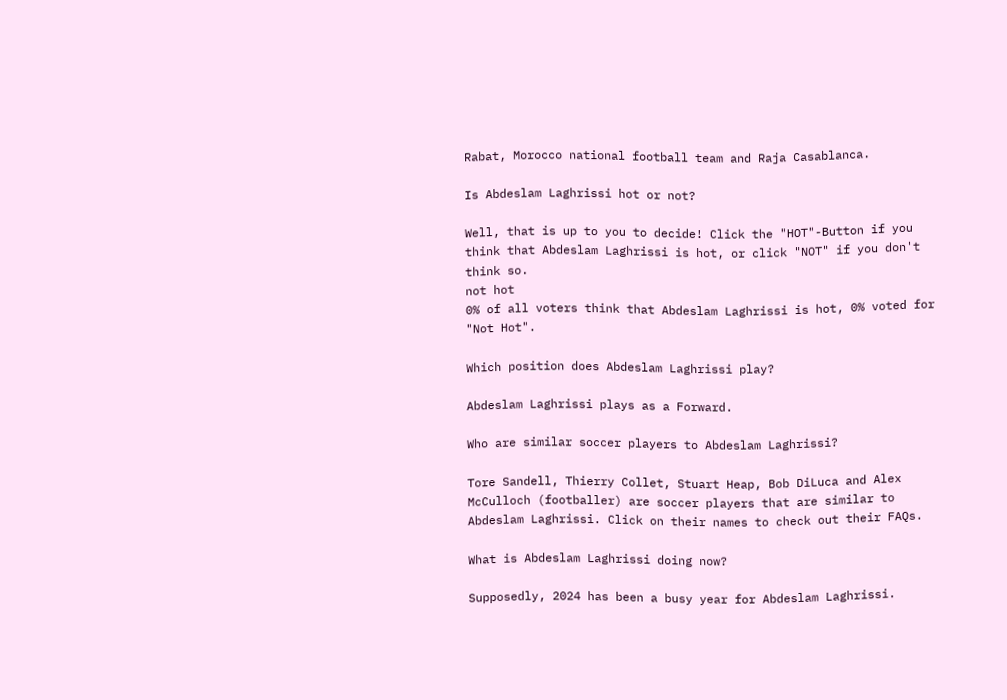Rabat, Morocco national football team and Raja Casablanca.

Is Abdeslam Laghrissi hot or not?

Well, that is up to you to decide! Click the "HOT"-Button if you think that Abdeslam Laghrissi is hot, or click "NOT" if you don't think so.
not hot
0% of all voters think that Abdeslam Laghrissi is hot, 0% voted for "Not Hot".

Which position does Abdeslam Laghrissi play?

Abdeslam Laghrissi plays as a Forward.

Who are similar soccer players to Abdeslam Laghrissi?

Tore Sandell, Thierry Collet, Stuart Heap, Bob DiLuca and Alex McCulloch (footballer) are soccer players that are similar to Abdeslam Laghrissi. Click on their names to check out their FAQs.

What is Abdeslam Laghrissi doing now?

Supposedly, 2024 has been a busy year for Abdeslam Laghrissi.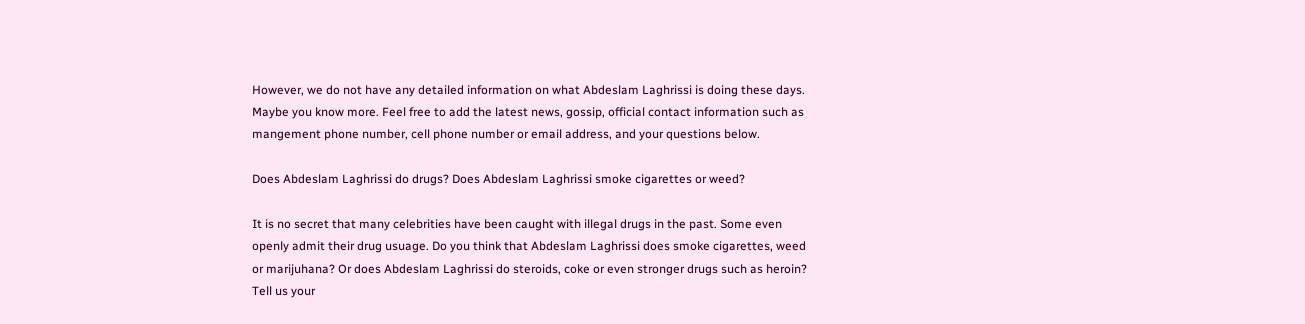However, we do not have any detailed information on what Abdeslam Laghrissi is doing these days. Maybe you know more. Feel free to add the latest news, gossip, official contact information such as mangement phone number, cell phone number or email address, and your questions below.

Does Abdeslam Laghrissi do drugs? Does Abdeslam Laghrissi smoke cigarettes or weed?

It is no secret that many celebrities have been caught with illegal drugs in the past. Some even openly admit their drug usuage. Do you think that Abdeslam Laghrissi does smoke cigarettes, weed or marijuhana? Or does Abdeslam Laghrissi do steroids, coke or even stronger drugs such as heroin? Tell us your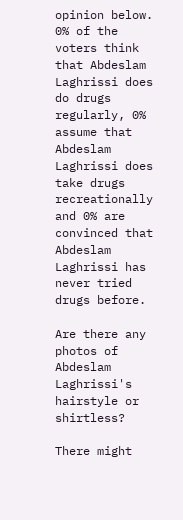opinion below.
0% of the voters think that Abdeslam Laghrissi does do drugs regularly, 0% assume that Abdeslam Laghrissi does take drugs recreationally and 0% are convinced that Abdeslam Laghrissi has never tried drugs before.

Are there any photos of Abdeslam Laghrissi's hairstyle or shirtless?

There might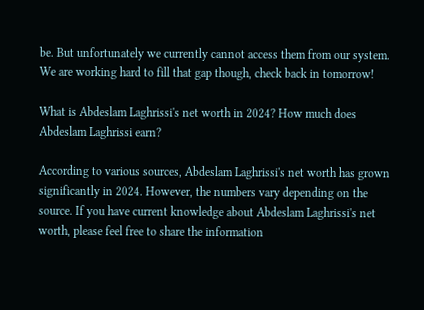be. But unfortunately we currently cannot access them from our system. We are working hard to fill that gap though, check back in tomorrow!

What is Abdeslam Laghrissi's net worth in 2024? How much does Abdeslam Laghrissi earn?

According to various sources, Abdeslam Laghrissi's net worth has grown significantly in 2024. However, the numbers vary depending on the source. If you have current knowledge about Abdeslam Laghrissi's net worth, please feel free to share the information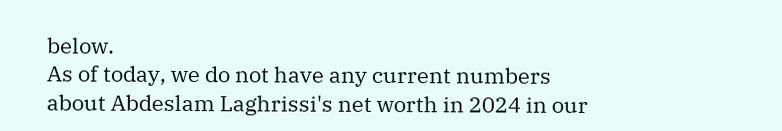below.
As of today, we do not have any current numbers about Abdeslam Laghrissi's net worth in 2024 in our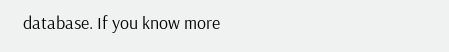database. If you know more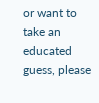or want to take an educated guess, please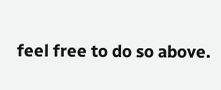feel free to do so above.